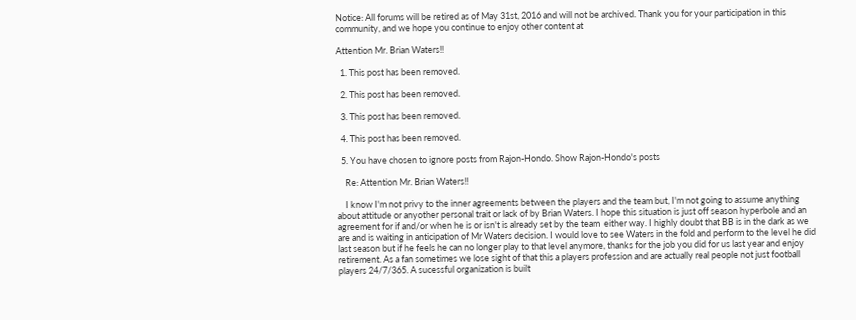Notice: All forums will be retired as of May 31st, 2016 and will not be archived. Thank you for your participation in this community, and we hope you continue to enjoy other content at

Attention Mr. Brian Waters!!

  1. This post has been removed.

  2. This post has been removed.

  3. This post has been removed.

  4. This post has been removed.

  5. You have chosen to ignore posts from Rajon-Hondo. Show Rajon-Hondo's posts

    Re: Attention Mr. Brian Waters!!

    I know I'm not privy to the inner agreements between the players and the team but, I'm not going to assume anything about attitude or anyother personal trait or lack of by Brian Waters. I hope this situation is just off season hyperbole and an agreement for if and/or when he is or isn't is already set by the team  either way. I highly doubt that BB is in the dark as we are and is waiting in anticipation of Mr Waters decision. I would love to see Waters in the fold and perform to the level he did last season but if he feels he can no longer play to that level anymore, thanks for the job you did for us last year and enjoy retirement. As a fan sometimes we lose sight of that this a players profession and are actually real people not just football players 24/7/365. A sucessful organization is built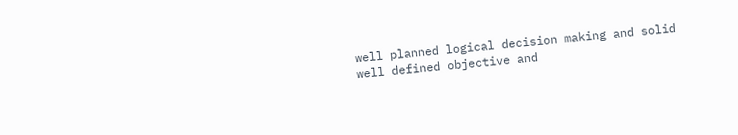well planned logical decision making and solid well defined objective and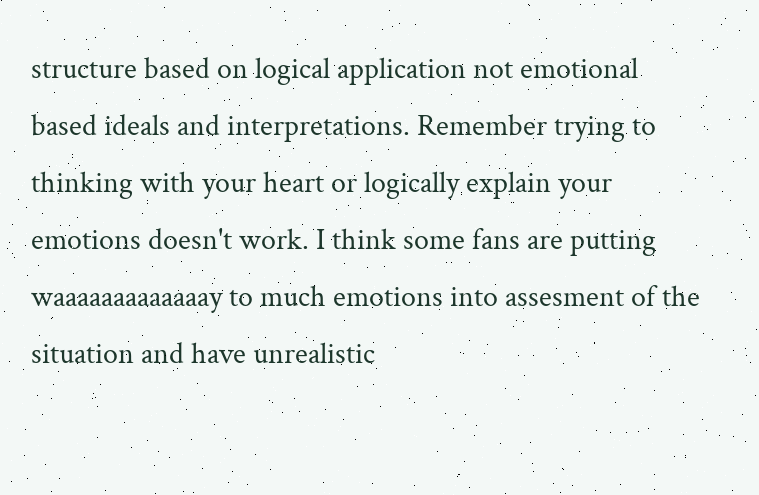structure based on logical application not emotional based ideals and interpretations. Remember trying to thinking with your heart or logically explain your emotions doesn't work. I think some fans are putting waaaaaaaaaaaaay to much emotions into assesment of the situation and have unrealistic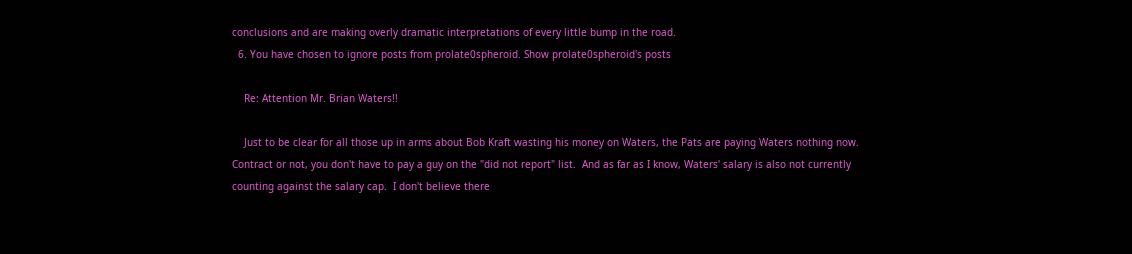conclusions and are making overly dramatic interpretations of every little bump in the road.
  6. You have chosen to ignore posts from prolate0spheroid. Show prolate0spheroid's posts

    Re: Attention Mr. Brian Waters!!

    Just to be clear for all those up in arms about Bob Kraft wasting his money on Waters, the Pats are paying Waters nothing now.  Contract or not, you don't have to pay a guy on the "did not report" list.  And as far as I know, Waters' salary is also not currently counting against the salary cap.  I don't believe there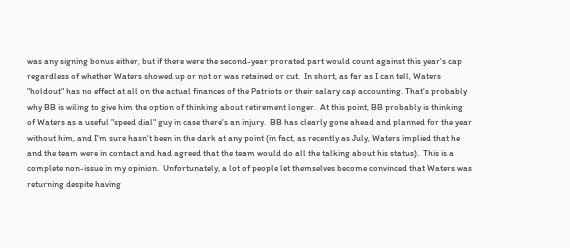was any signing bonus either, but if there were the second-year prorated part would count against this year's cap regardless of whether Waters showed up or not or was retained or cut.  In short, as far as I can tell, Waters "holdout" has no effect at all on the actual finances of the Patriots or their salary cap accounting. That's probably why BB is wiling to give him the option of thinking about retirement longer.  At this point, BB probably is thinking of Waters as a useful "speed dial" guy in case there's an injury.  BB has clearly gone ahead and planned for the year without him, and I'm sure hasn't been in the dark at any point (in fact, as recently as July, Waters implied that he and the team were in contact and had agreed that the team would do all the talking about his status).  This is a complete non-issue in my opinion.  Unfortunately, a lot of people let themselves become convinced that Waters was returning despite having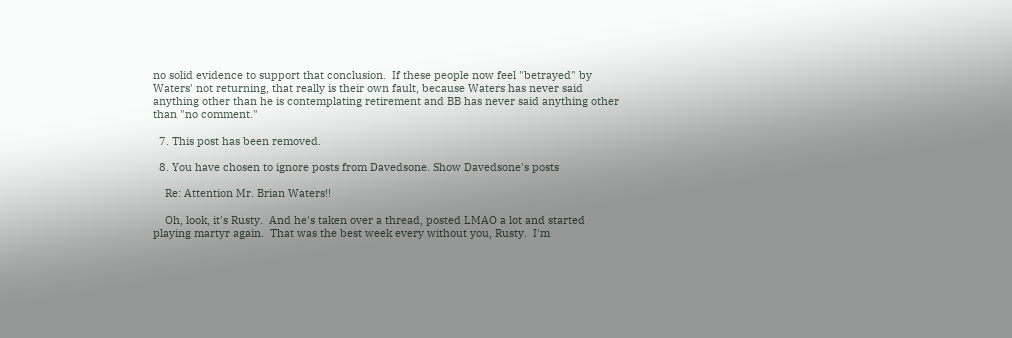no solid evidence to support that conclusion.  If these people now feel "betrayed" by Waters' not returning, that really is their own fault, because Waters has never said anything other than he is contemplating retirement and BB has never said anything other than "no comment."

  7. This post has been removed.

  8. You have chosen to ignore posts from Davedsone. Show Davedsone's posts

    Re: Attention Mr. Brian Waters!!

    Oh, look, it's Rusty.  And he's taken over a thread, posted LMAO a lot and started playing martyr again.  That was the best week every without you, Rusty.  I'm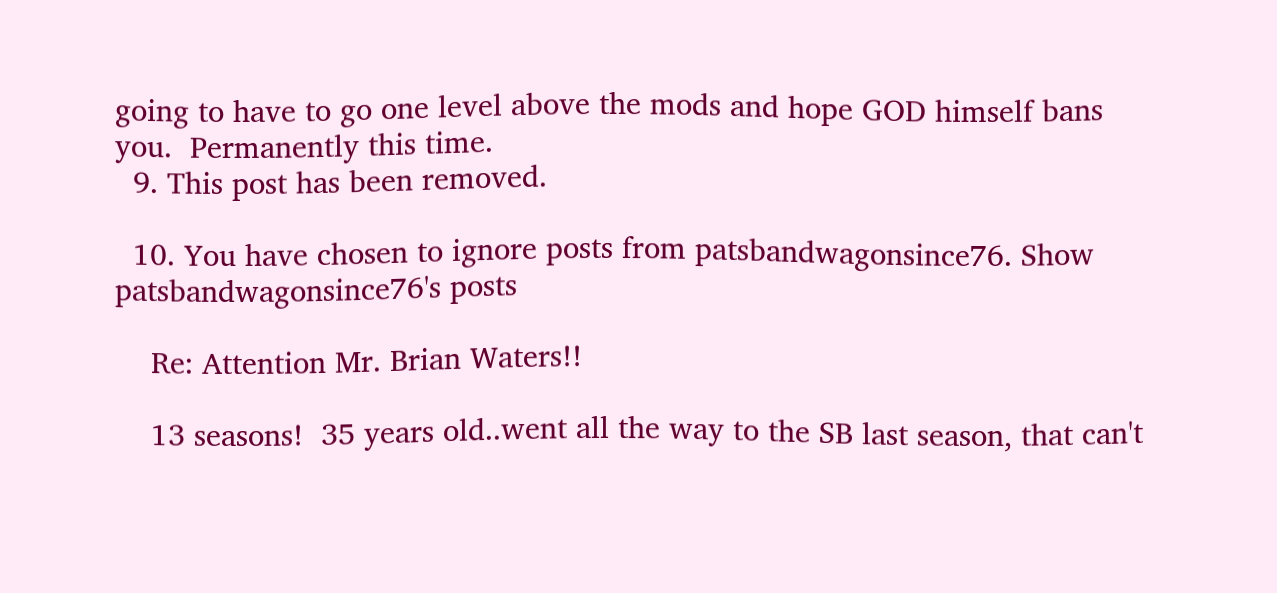going to have to go one level above the mods and hope GOD himself bans you.  Permanently this time.
  9. This post has been removed.

  10. You have chosen to ignore posts from patsbandwagonsince76. Show patsbandwagonsince76's posts

    Re: Attention Mr. Brian Waters!!

    13 seasons!  35 years old..went all the way to the SB last season, that can't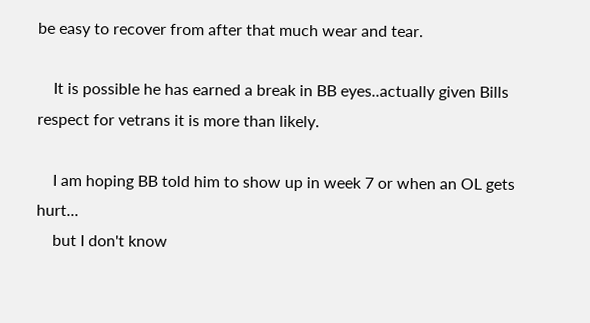be easy to recover from after that much wear and tear.

    It is possible he has earned a break in BB eyes..actually given Bills respect for vetrans it is more than likely.

    I am hoping BB told him to show up in week 7 or when an OL gets hurt...
    but I don't know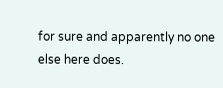for sure and apparently no one else here does.